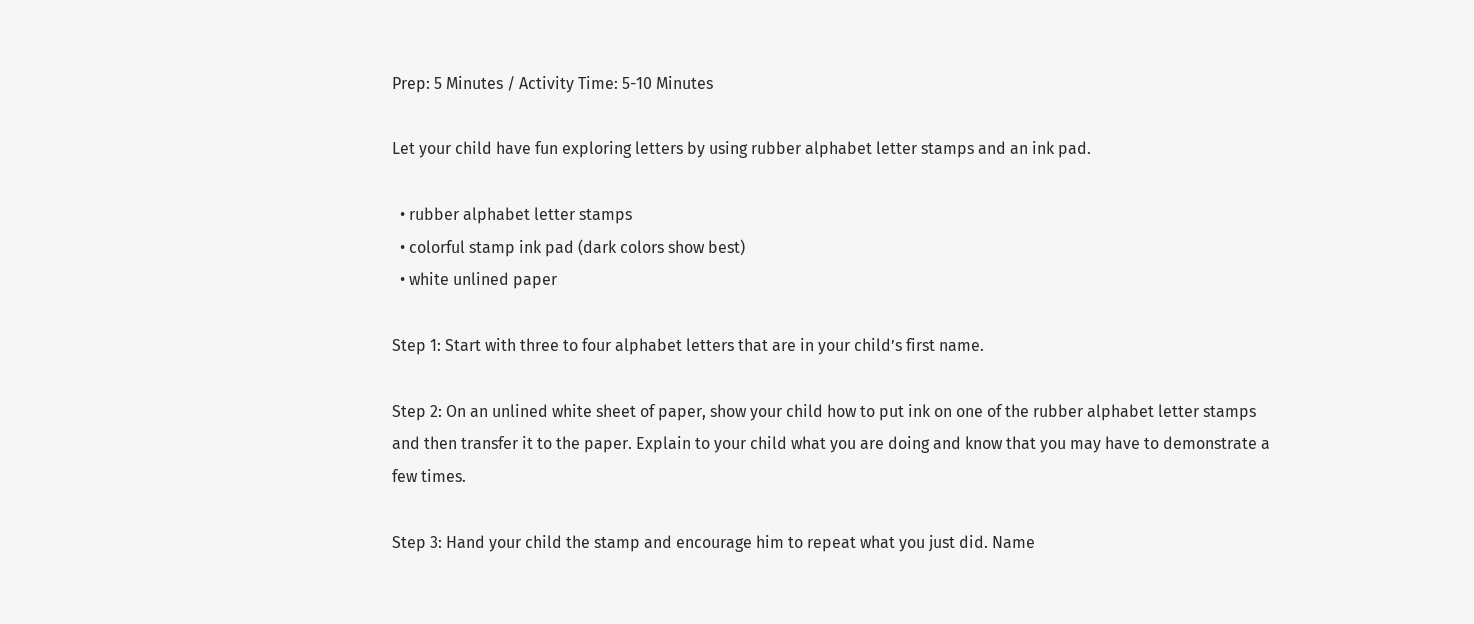Prep: 5 Minutes / Activity Time: 5-10 Minutes

Let your child have fun exploring letters by using rubber alphabet letter stamps and an ink pad.

  • rubber alphabet letter stamps
  • colorful stamp ink pad (dark colors show best)
  • white unlined paper

Step 1: Start with three to four alphabet letters that are in your child’s first name.

Step 2: On an unlined white sheet of paper, show your child how to put ink on one of the rubber alphabet letter stamps and then transfer it to the paper. Explain to your child what you are doing and know that you may have to demonstrate a few times.

Step 3: Hand your child the stamp and encourage him to repeat what you just did. Name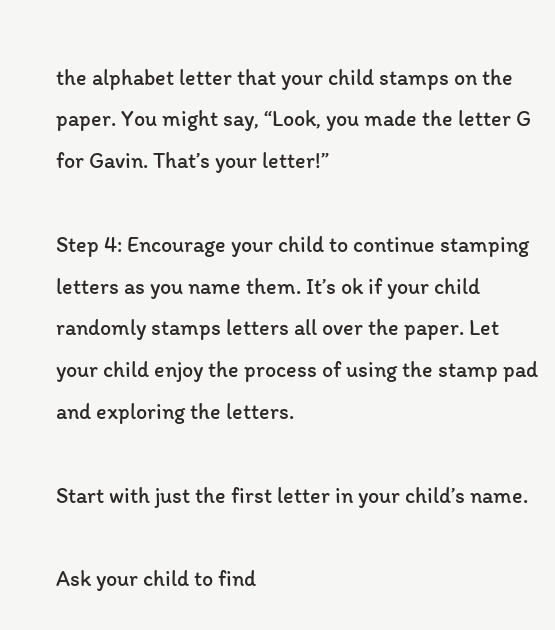the alphabet letter that your child stamps on the paper. You might say, “Look, you made the letter G for Gavin. That’s your letter!”

Step 4: Encourage your child to continue stamping letters as you name them. It’s ok if your child randomly stamps letters all over the paper. Let your child enjoy the process of using the stamp pad and exploring the letters.

Start with just the first letter in your child’s name.

Ask your child to find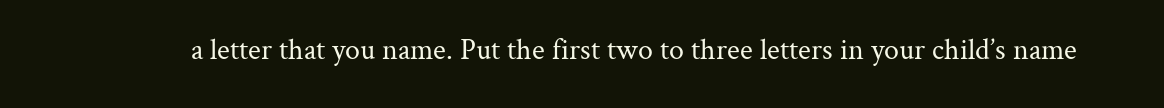a letter that you name. Put the first two to three letters in your child’s name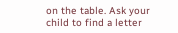on the table. Ask your child to find a letter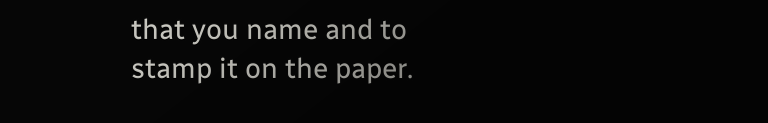that you name and to stamp it on the paper.